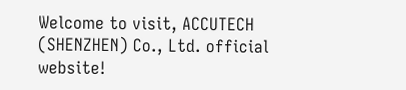Welcome to visit, ACCUTECH (SHENZHEN) Co., Ltd. official website!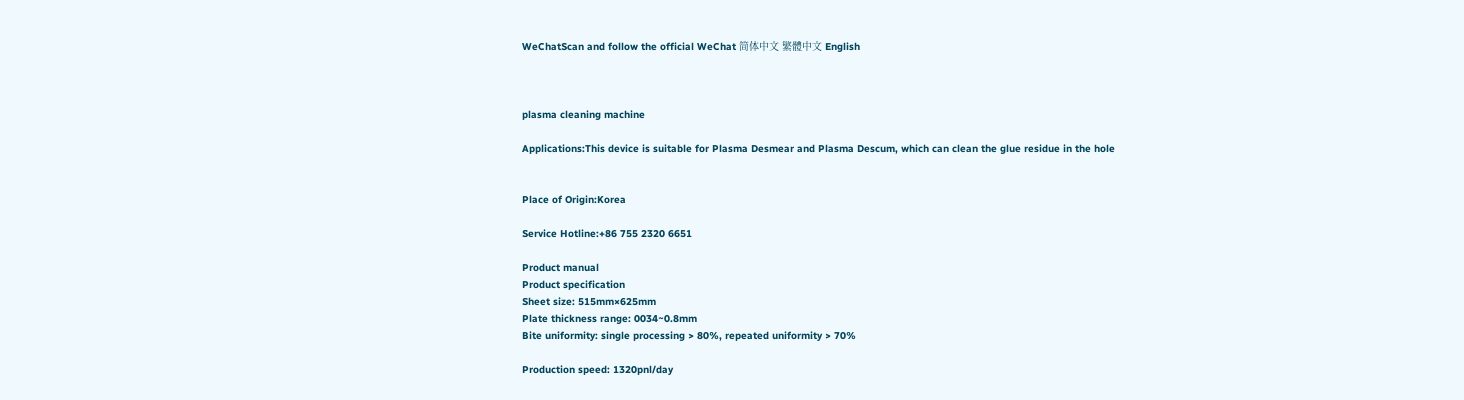WeChatScan and follow the official WeChat 简体中文 繁體中文 English



plasma cleaning machine

Applications:This device is suitable for Plasma Desmear and Plasma Descum, which can clean the glue residue in the hole


Place of Origin:Korea

Service Hotline:+86 755 2320 6651

Product manual
Product specification
Sheet size: 515mm×625mm
Plate thickness range: 0034~0.8mm
Bite uniformity: single processing > 80%, repeated uniformity > 70%

Production speed: 1320pnl/day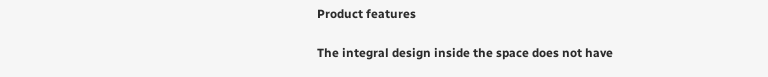Product features

The integral design inside the space does not have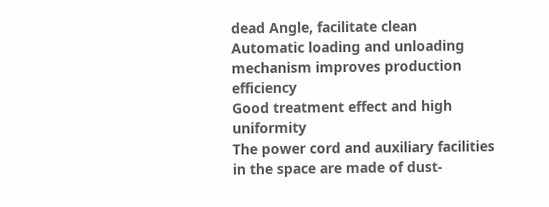dead Angle, facilitate clean
Automatic loading and unloading mechanism improves production efficiency
Good treatment effect and high uniformity
The power cord and auxiliary facilities in the space are made of dust-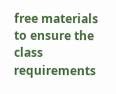free materials to ensure the class requirements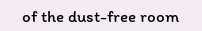of the dust-free room